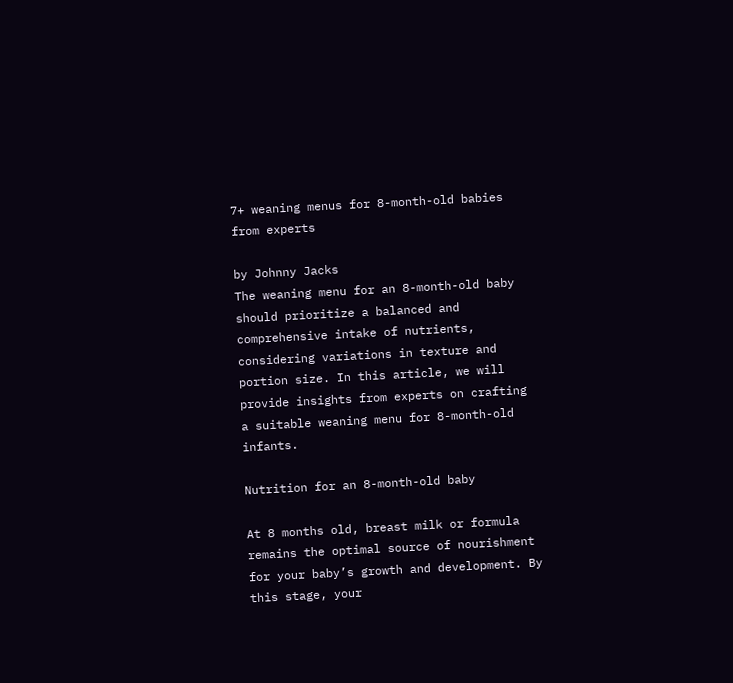7+ weaning menus for 8-month-old babies from experts

by Johnny Jacks
The weaning menu for an 8-month-old baby should prioritize a balanced and comprehensive intake of nutrients, considering variations in texture and portion size. In this article, we will provide insights from experts on crafting a suitable weaning menu for 8-month-old infants.

Nutrition for an 8-month-old baby

At 8 months old, breast milk or formula remains the optimal source of nourishment for your baby’s growth and development. By this stage, your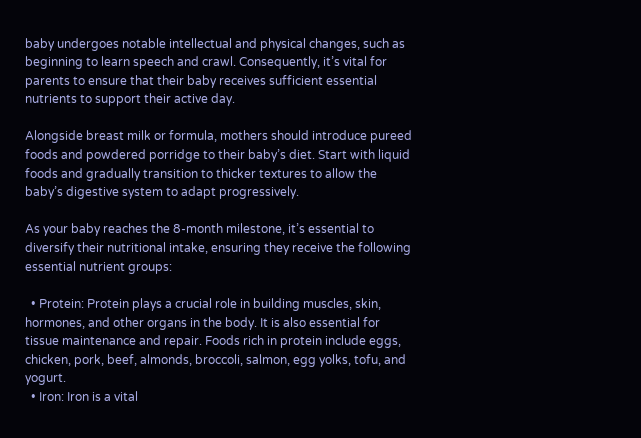baby undergoes notable intellectual and physical changes, such as beginning to learn speech and crawl. Consequently, it’s vital for parents to ensure that their baby receives sufficient essential nutrients to support their active day.

Alongside breast milk or formula, mothers should introduce pureed foods and powdered porridge to their baby’s diet. Start with liquid foods and gradually transition to thicker textures to allow the baby’s digestive system to adapt progressively.

As your baby reaches the 8-month milestone, it’s essential to diversify their nutritional intake, ensuring they receive the following essential nutrient groups:

  • Protein: Protein plays a crucial role in building muscles, skin, hormones, and other organs in the body. It is also essential for tissue maintenance and repair. Foods rich in protein include eggs, chicken, pork, beef, almonds, broccoli, salmon, egg yolks, tofu, and yogurt.
  • Iron: Iron is a vital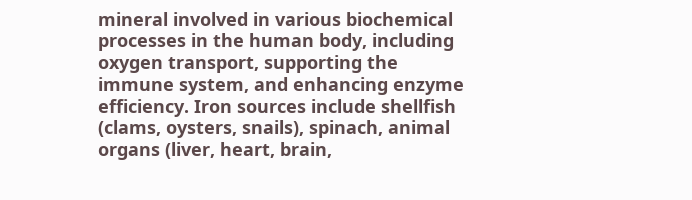mineral involved in various biochemical processes in the human body, including oxygen transport, supporting the immune system, and enhancing enzyme efficiency. Iron sources include shellfish (clams, oysters, snails), spinach, animal organs (liver, heart, brain,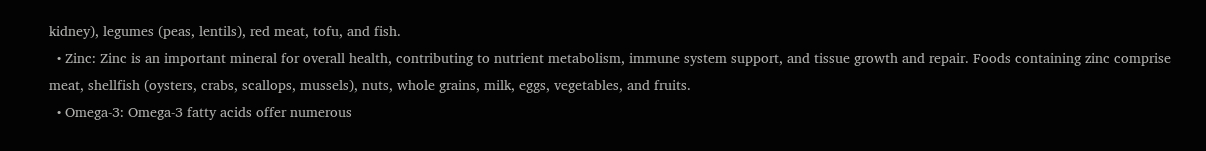kidney), legumes (peas, lentils), red meat, tofu, and fish.
  • Zinc: Zinc is an important mineral for overall health, contributing to nutrient metabolism, immune system support, and tissue growth and repair. Foods containing zinc comprise meat, shellfish (oysters, crabs, scallops, mussels), nuts, whole grains, milk, eggs, vegetables, and fruits.
  • Omega-3: Omega-3 fatty acids offer numerous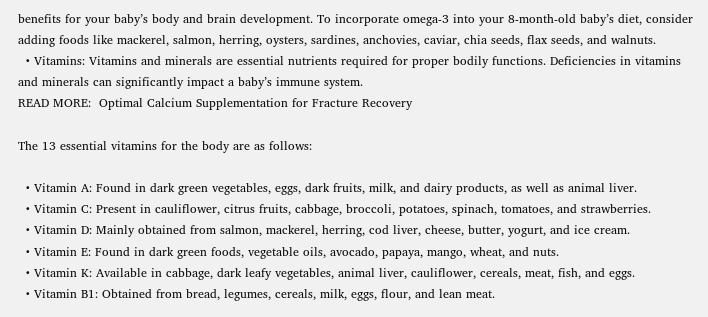benefits for your baby’s body and brain development. To incorporate omega-3 into your 8-month-old baby’s diet, consider adding foods like mackerel, salmon, herring, oysters, sardines, anchovies, caviar, chia seeds, flax seeds, and walnuts.
  • Vitamins: Vitamins and minerals are essential nutrients required for proper bodily functions. Deficiencies in vitamins and minerals can significantly impact a baby’s immune system.
READ MORE:  Optimal Calcium Supplementation for Fracture Recovery

The 13 essential vitamins for the body are as follows:

  • Vitamin A: Found in dark green vegetables, eggs, dark fruits, milk, and dairy products, as well as animal liver.
  • Vitamin C: Present in cauliflower, citrus fruits, cabbage, broccoli, potatoes, spinach, tomatoes, and strawberries.
  • Vitamin D: Mainly obtained from salmon, mackerel, herring, cod liver, cheese, butter, yogurt, and ice cream.
  • Vitamin E: Found in dark green foods, vegetable oils, avocado, papaya, mango, wheat, and nuts.
  • Vitamin K: Available in cabbage, dark leafy vegetables, animal liver, cauliflower, cereals, meat, fish, and eggs.
  • Vitamin B1: Obtained from bread, legumes, cereals, milk, eggs, flour, and lean meat.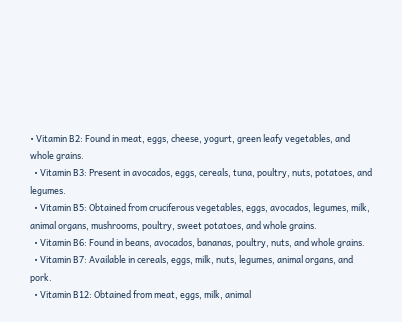• Vitamin B2: Found in meat, eggs, cheese, yogurt, green leafy vegetables, and whole grains.
  • Vitamin B3: Present in avocados, eggs, cereals, tuna, poultry, nuts, potatoes, and legumes.
  • Vitamin B5: Obtained from cruciferous vegetables, eggs, avocados, legumes, milk, animal organs, mushrooms, poultry, sweet potatoes, and whole grains.
  • Vitamin B6: Found in beans, avocados, bananas, poultry, nuts, and whole grains.
  • Vitamin B7: Available in cereals, eggs, milk, nuts, legumes, animal organs, and pork.
  • Vitamin B12: Obtained from meat, eggs, milk, animal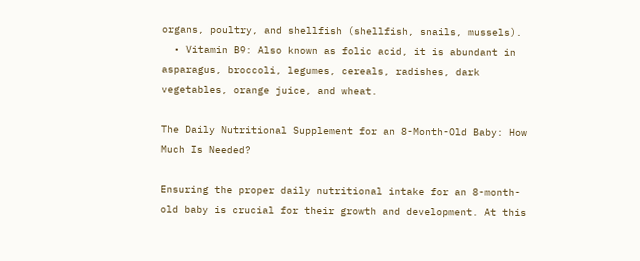organs, poultry, and shellfish (shellfish, snails, mussels).
  • Vitamin B9: Also known as folic acid, it is abundant in asparagus, broccoli, legumes, cereals, radishes, dark vegetables, orange juice, and wheat.

The Daily Nutritional Supplement for an 8-Month-Old Baby: How Much Is Needed?

Ensuring the proper daily nutritional intake for an 8-month-old baby is crucial for their growth and development. At this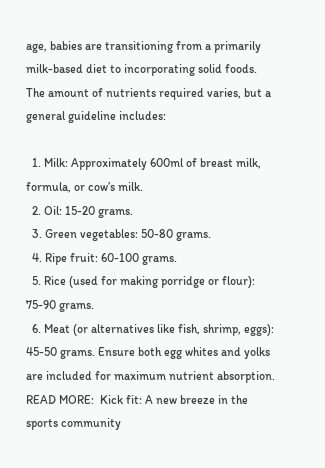age, babies are transitioning from a primarily milk-based diet to incorporating solid foods. The amount of nutrients required varies, but a general guideline includes:

  1. Milk: Approximately 600ml of breast milk, formula, or cow’s milk.
  2. Oil: 15-20 grams.
  3. Green vegetables: 50-80 grams.
  4. Ripe fruit: 60-100 grams.
  5. Rice (used for making porridge or flour): 75-90 grams.
  6. Meat (or alternatives like fish, shrimp, eggs): 45-50 grams. Ensure both egg whites and yolks are included for maximum nutrient absorption.
READ MORE:  Kick fit: A new breeze in the sports community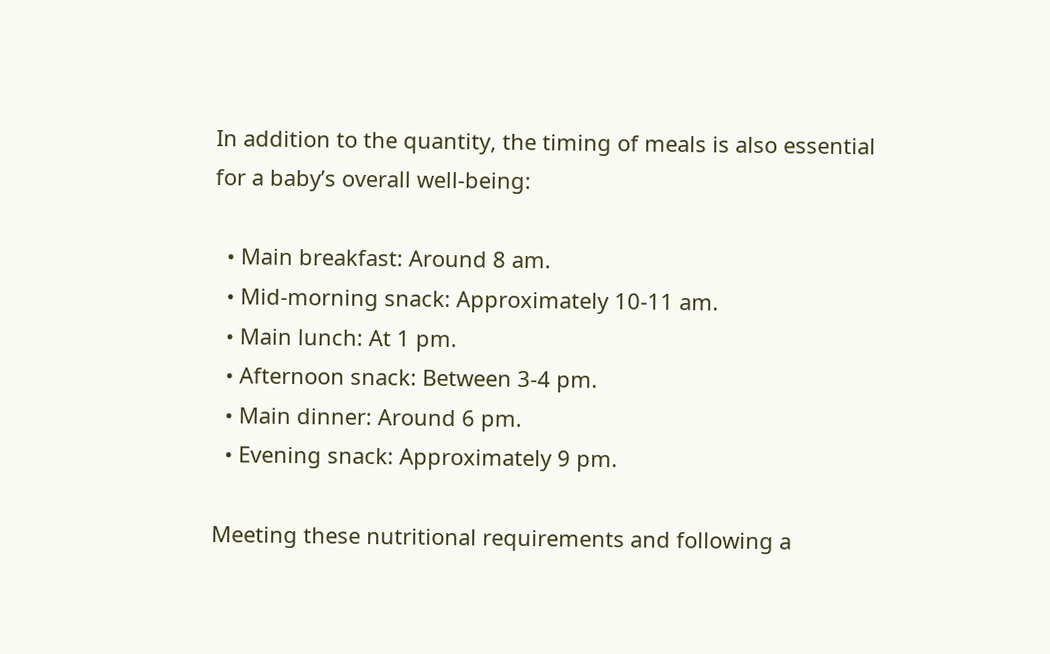In addition to the quantity, the timing of meals is also essential for a baby’s overall well-being:

  • Main breakfast: Around 8 am.
  • Mid-morning snack: Approximately 10-11 am.
  • Main lunch: At 1 pm.
  • Afternoon snack: Between 3-4 pm.
  • Main dinner: Around 6 pm.
  • Evening snack: Approximately 9 pm.

Meeting these nutritional requirements and following a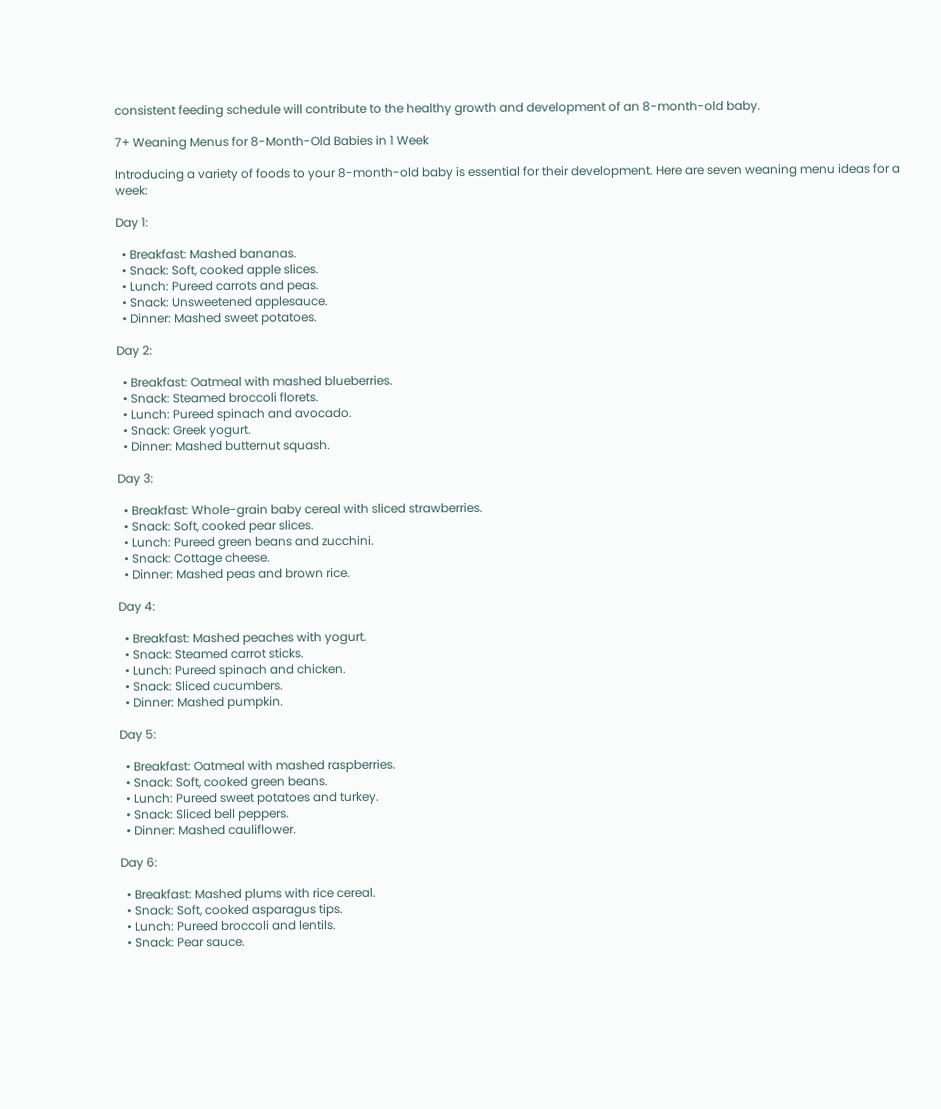consistent feeding schedule will contribute to the healthy growth and development of an 8-month-old baby.

7+ Weaning Menus for 8-Month-Old Babies in 1 Week

Introducing a variety of foods to your 8-month-old baby is essential for their development. Here are seven weaning menu ideas for a week:

Day 1:

  • Breakfast: Mashed bananas.
  • Snack: Soft, cooked apple slices.
  • Lunch: Pureed carrots and peas.
  • Snack: Unsweetened applesauce.
  • Dinner: Mashed sweet potatoes.

Day 2:

  • Breakfast: Oatmeal with mashed blueberries.
  • Snack: Steamed broccoli florets.
  • Lunch: Pureed spinach and avocado.
  • Snack: Greek yogurt.
  • Dinner: Mashed butternut squash.

Day 3:

  • Breakfast: Whole-grain baby cereal with sliced strawberries.
  • Snack: Soft, cooked pear slices.
  • Lunch: Pureed green beans and zucchini.
  • Snack: Cottage cheese.
  • Dinner: Mashed peas and brown rice.

Day 4:

  • Breakfast: Mashed peaches with yogurt.
  • Snack: Steamed carrot sticks.
  • Lunch: Pureed spinach and chicken.
  • Snack: Sliced cucumbers.
  • Dinner: Mashed pumpkin.

Day 5:

  • Breakfast: Oatmeal with mashed raspberries.
  • Snack: Soft, cooked green beans.
  • Lunch: Pureed sweet potatoes and turkey.
  • Snack: Sliced bell peppers.
  • Dinner: Mashed cauliflower.

Day 6:

  • Breakfast: Mashed plums with rice cereal.
  • Snack: Soft, cooked asparagus tips.
  • Lunch: Pureed broccoli and lentils.
  • Snack: Pear sauce.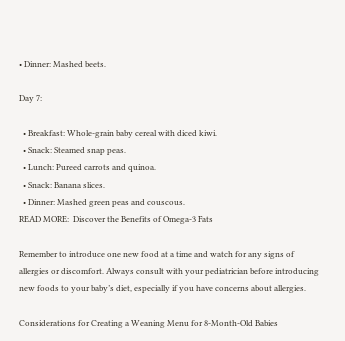• Dinner: Mashed beets.

Day 7:

  • Breakfast: Whole-grain baby cereal with diced kiwi.
  • Snack: Steamed snap peas.
  • Lunch: Pureed carrots and quinoa.
  • Snack: Banana slices.
  • Dinner: Mashed green peas and couscous.
READ MORE:  Discover the Benefits of Omega-3 Fats

Remember to introduce one new food at a time and watch for any signs of allergies or discomfort. Always consult with your pediatrician before introducing new foods to your baby’s diet, especially if you have concerns about allergies.

Considerations for Creating a Weaning Menu for 8-Month-Old Babies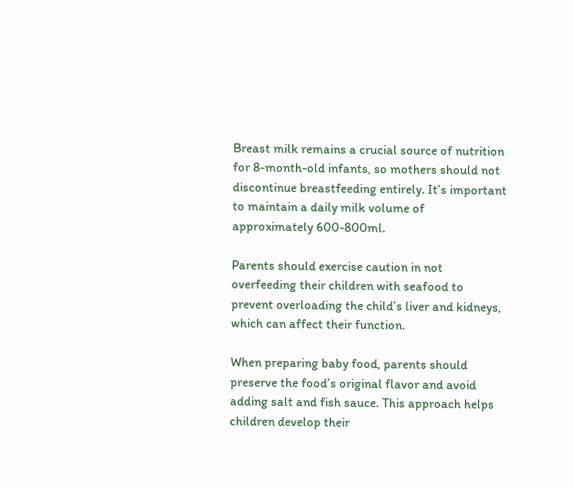Breast milk remains a crucial source of nutrition for 8-month-old infants, so mothers should not discontinue breastfeeding entirely. It’s important to maintain a daily milk volume of approximately 600-800ml.

Parents should exercise caution in not overfeeding their children with seafood to prevent overloading the child’s liver and kidneys, which can affect their function.

When preparing baby food, parents should preserve the food’s original flavor and avoid adding salt and fish sauce. This approach helps children develop their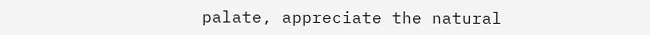palate, appreciate the natural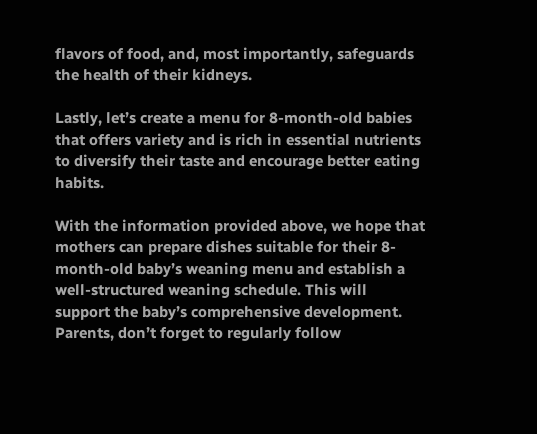flavors of food, and, most importantly, safeguards the health of their kidneys.

Lastly, let’s create a menu for 8-month-old babies that offers variety and is rich in essential nutrients to diversify their taste and encourage better eating habits.

With the information provided above, we hope that mothers can prepare dishes suitable for their 8-month-old baby’s weaning menu and establish a well-structured weaning schedule. This will support the baby’s comprehensive development. Parents, don’t forget to regularly follow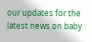our updates for the latest news on baby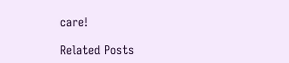care!

Related Posts